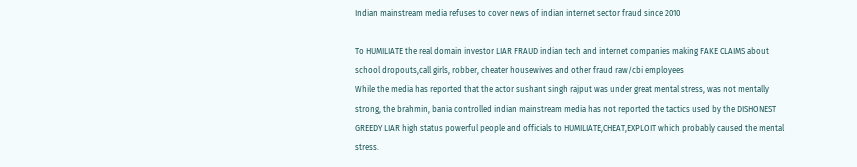Indian mainstream media refuses to cover news of indian internet sector fraud since 2010

To HUMILIATE the real domain investor LIAR FRAUD indian tech and internet companies making FAKE CLAIMS about school dropouts,call girls, robber, cheater housewives and other fraud raw/cbi employees
While the media has reported that the actor sushant singh rajput was under great mental stress, was not mentally strong, the brahmin, bania controlled indian mainstream media has not reported the tactics used by the DISHONEST GREEDY LIAR high status powerful people and officials to HUMILIATE,CHEAT,EXPLOIT which probably caused the mental stress.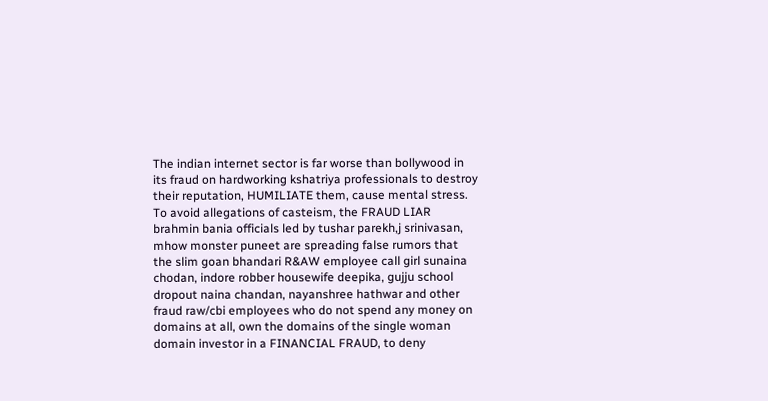The indian internet sector is far worse than bollywood in its fraud on hardworking kshatriya professionals to destroy their reputation, HUMILIATE them, cause mental stress. To avoid allegations of casteism, the FRAUD LIAR brahmin bania officials led by tushar parekh,j srinivasan, mhow monster puneet are spreading false rumors that the slim goan bhandari R&AW employee call girl sunaina chodan, indore robber housewife deepika, gujju school dropout naina chandan, nayanshree hathwar and other fraud raw/cbi employees who do not spend any money on domains at all, own the domains of the single woman domain investor in a FINANCIAL FRAUD, to deny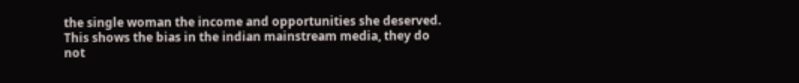the single woman the income and opportunities she deserved.
This shows the bias in the indian mainstream media, they do not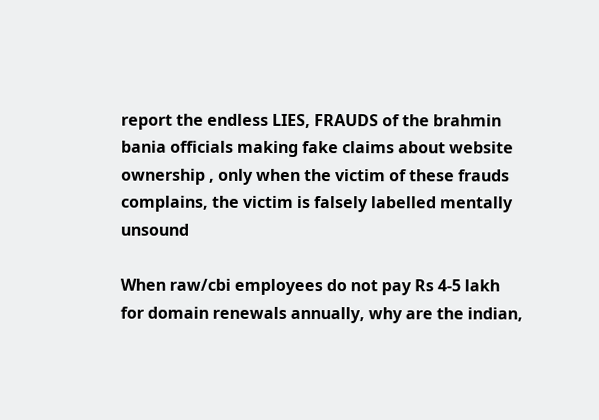report the endless LIES, FRAUDS of the brahmin bania officials making fake claims about website ownership , only when the victim of these frauds complains, the victim is falsely labelled mentally unsound

When raw/cbi employees do not pay Rs 4-5 lakh for domain renewals annually, why are the indian,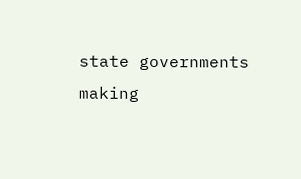state governments making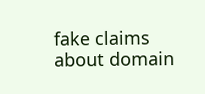fake claims about domain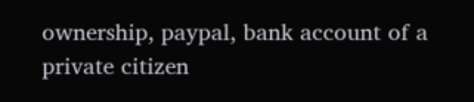ownership, paypal, bank account of a private citizen